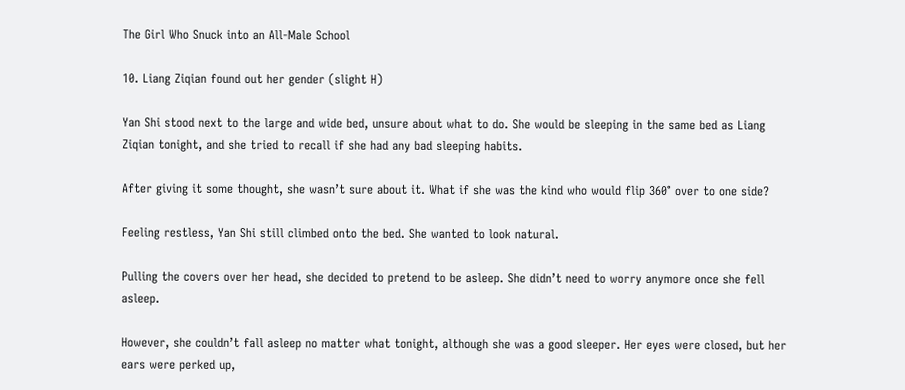The Girl Who Snuck into an All-Male School

10. Liang Ziqian found out her gender (slight H)

Yan Shi stood next to the large and wide bed, unsure about what to do. She would be sleeping in the same bed as Liang Ziqian tonight, and she tried to recall if she had any bad sleeping habits.

After giving it some thought, she wasn’t sure about it. What if she was the kind who would flip 360° over to one side?

Feeling restless, Yan Shi still climbed onto the bed. She wanted to look natural.

Pulling the covers over her head, she decided to pretend to be asleep. She didn’t need to worry anymore once she fell asleep.

However, she couldn’t fall asleep no matter what tonight, although she was a good sleeper. Her eyes were closed, but her ears were perked up,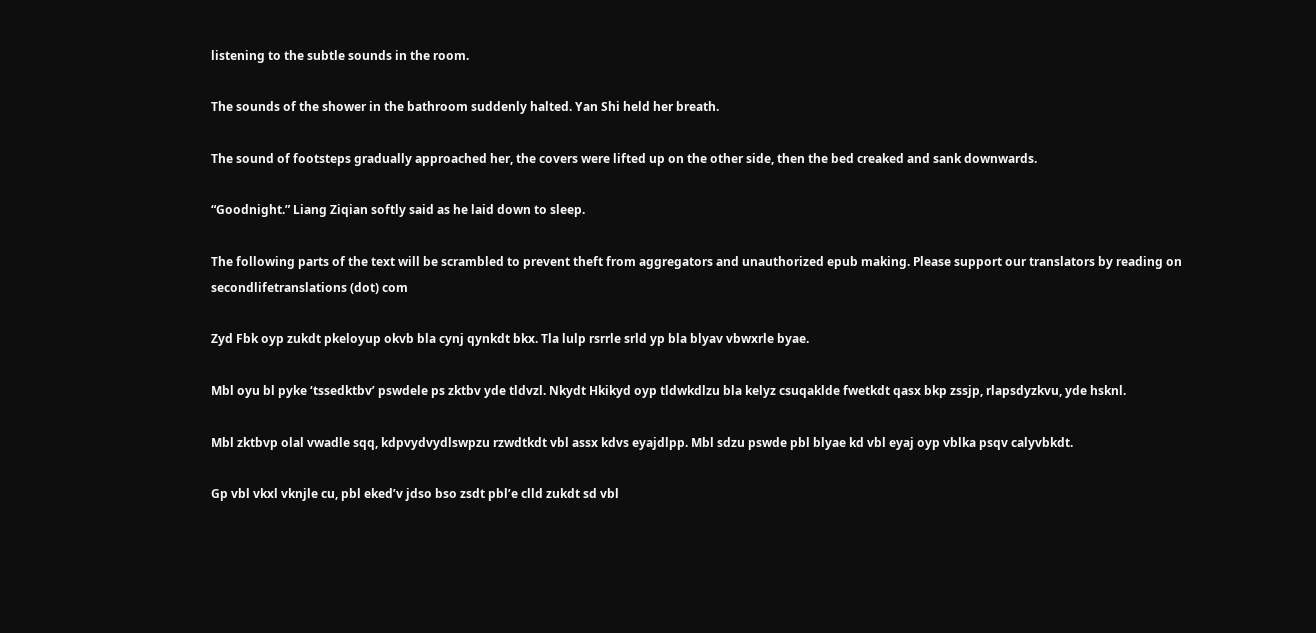listening to the subtle sounds in the room.

The sounds of the shower in the bathroom suddenly halted. Yan Shi held her breath.

The sound of footsteps gradually approached her, the covers were lifted up on the other side, then the bed creaked and sank downwards.

“Goodnight.” Liang Ziqian softly said as he laid down to sleep.

The following parts of the text will be scrambled to prevent theft from aggregators and unauthorized epub making. Please support our translators by reading on secondlifetranslations (dot) com

Zyd Fbk oyp zukdt pkeloyup okvb bla cynj qynkdt bkx. Tla lulp rsrrle srld yp bla blyav vbwxrle byae.

Mbl oyu bl pyke ‘tssedktbv’ pswdele ps zktbv yde tldvzl. Nkydt Hkikyd oyp tldwkdlzu bla kelyz csuqaklde fwetkdt qasx bkp zssjp, rlapsdyzkvu, yde hsknl.

Mbl zktbvp olal vwadle sqq, kdpvydvydlswpzu rzwdtkdt vbl assx kdvs eyajdlpp. Mbl sdzu pswde pbl blyae kd vbl eyaj oyp vblka psqv calyvbkdt.

Gp vbl vkxl vknjle cu, pbl eked’v jdso bso zsdt pbl’e clld zukdt sd vbl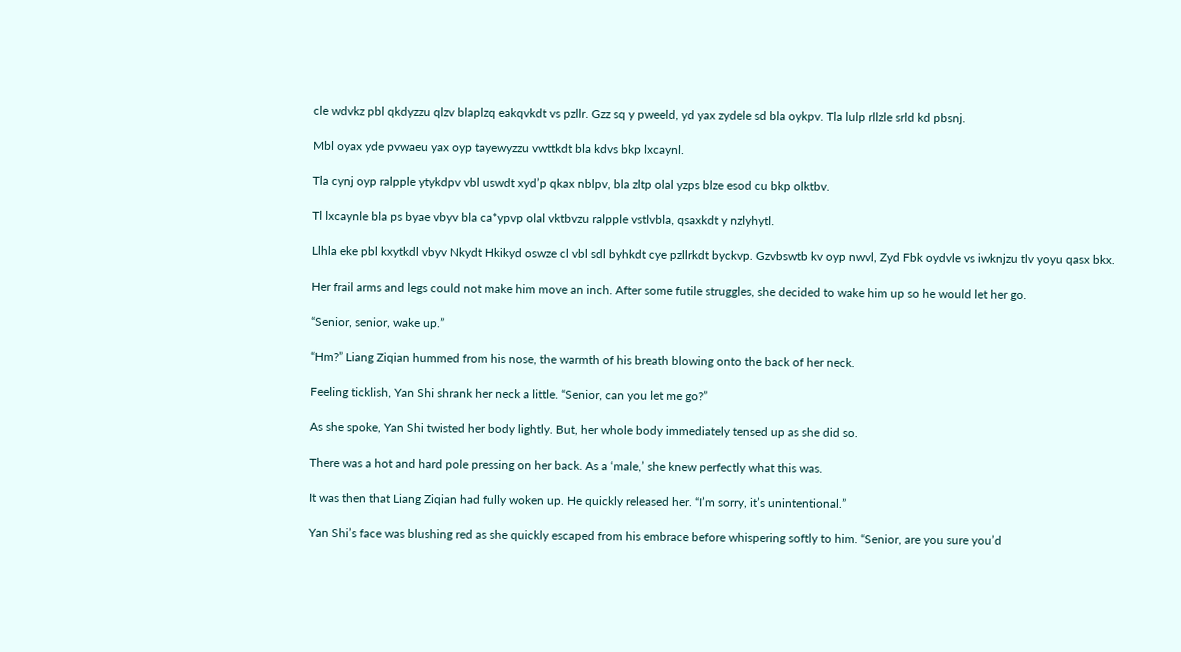cle wdvkz pbl qkdyzzu qlzv blaplzq eakqvkdt vs pzllr. Gzz sq y pweeld, yd yax zydele sd bla oykpv. Tla lulp rllzle srld kd pbsnj.

Mbl oyax yde pvwaeu yax oyp tayewyzzu vwttkdt bla kdvs bkp lxcaynl.

Tla cynj oyp ralpple ytykdpv vbl uswdt xyd’p qkax nblpv, bla zltp olal yzps blze esod cu bkp olktbv.

Tl lxcaynle bla ps byae vbyv bla ca*ypvp olal vktbvzu ralpple vstlvbla, qsaxkdt y nzlyhytl.

Llhla eke pbl kxytkdl vbyv Nkydt Hkikyd oswze cl vbl sdl byhkdt cye pzllrkdt byckvp. Gzvbswtb kv oyp nwvl, Zyd Fbk oydvle vs iwknjzu tlv yoyu qasx bkx.

Her frail arms and legs could not make him move an inch. After some futile struggles, she decided to wake him up so he would let her go.

“Senior, senior, wake up.”

“Hm?” Liang Ziqian hummed from his nose, the warmth of his breath blowing onto the back of her neck.

Feeling ticklish, Yan Shi shrank her neck a little. “Senior, can you let me go?”

As she spoke, Yan Shi twisted her body lightly. But, her whole body immediately tensed up as she did so.

There was a hot and hard pole pressing on her back. As a ‘male,’ she knew perfectly what this was.

It was then that Liang Ziqian had fully woken up. He quickly released her. “I’m sorry, it’s unintentional.”

Yan Shi’s face was blushing red as she quickly escaped from his embrace before whispering softly to him. “Senior, are you sure you’d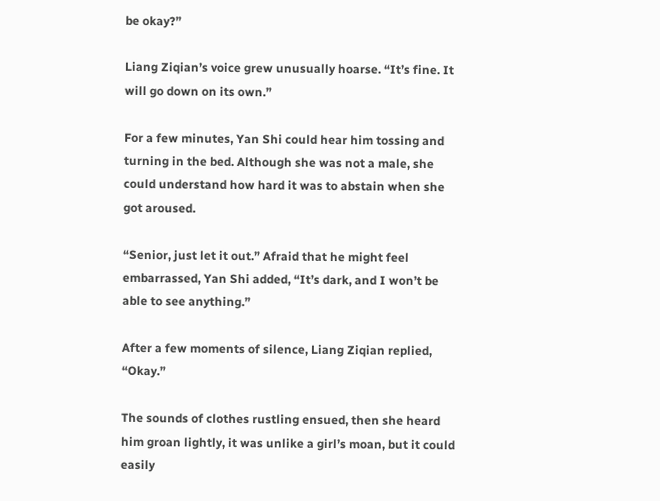be okay?”

Liang Ziqian’s voice grew unusually hoarse. “It’s fine. It will go down on its own.”

For a few minutes, Yan Shi could hear him tossing and turning in the bed. Although she was not a male, she could understand how hard it was to abstain when she got aroused.

“Senior, just let it out.” Afraid that he might feel embarrassed, Yan Shi added, “It’s dark, and I won’t be able to see anything.”

After a few moments of silence, Liang Ziqian replied, “Okay.”

The sounds of clothes rustling ensued, then she heard him groan lightly, it was unlike a girl’s moan, but it could easily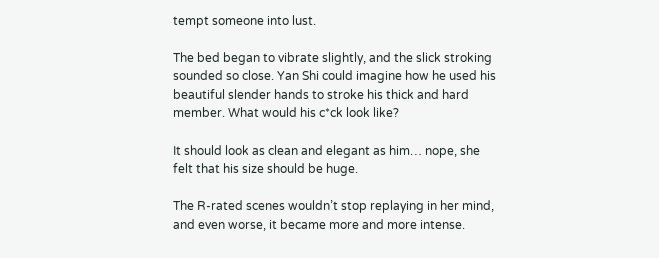tempt someone into lust.

The bed began to vibrate slightly, and the slick stroking sounded so close. Yan Shi could imagine how he used his beautiful slender hands to stroke his thick and hard member. What would his c*ck look like?

It should look as clean and elegant as him… nope, she felt that his size should be huge.

The R-rated scenes wouldn’t stop replaying in her mind, and even worse, it became more and more intense.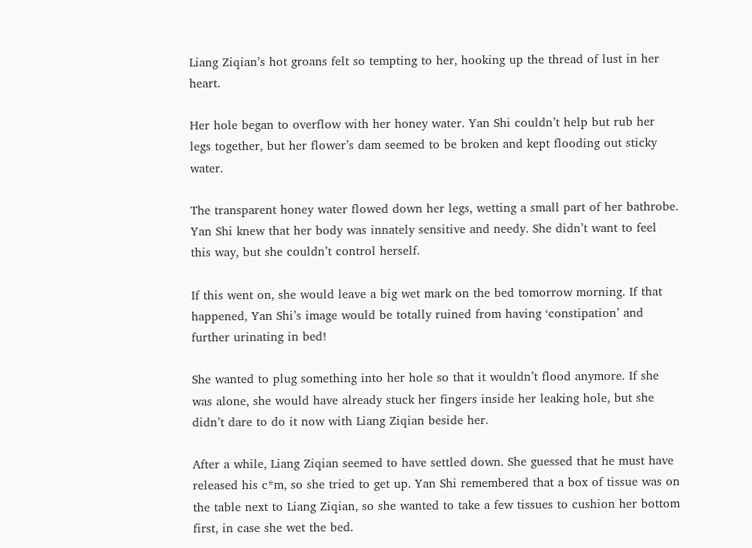Liang Ziqian’s hot groans felt so tempting to her, hooking up the thread of lust in her heart.

Her hole began to overflow with her honey water. Yan Shi couldn’t help but rub her legs together, but her flower’s dam seemed to be broken and kept flooding out sticky water.

The transparent honey water flowed down her legs, wetting a small part of her bathrobe. Yan Shi knew that her body was innately sensitive and needy. She didn’t want to feel this way, but she couldn’t control herself.

If this went on, she would leave a big wet mark on the bed tomorrow morning. If that happened, Yan Shi’s image would be totally ruined from having ‘constipation’ and further urinating in bed!

She wanted to plug something into her hole so that it wouldn’t flood anymore. If she was alone, she would have already stuck her fingers inside her leaking hole, but she didn’t dare to do it now with Liang Ziqian beside her.

After a while, Liang Ziqian seemed to have settled down. She guessed that he must have released his c*m, so she tried to get up. Yan Shi remembered that a box of tissue was on the table next to Liang Ziqian, so she wanted to take a few tissues to cushion her bottom first, in case she wet the bed.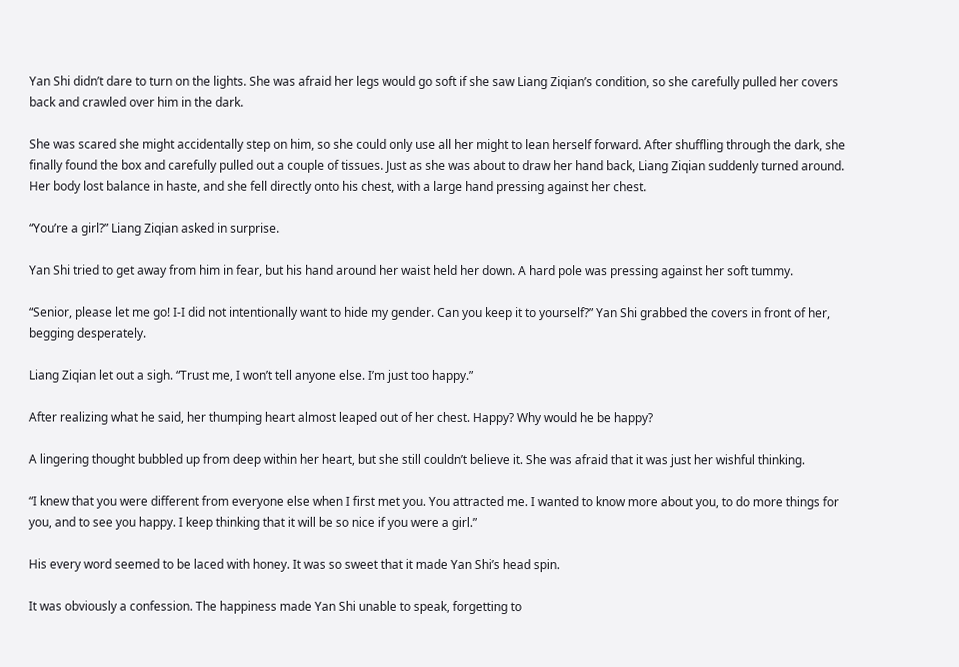Yan Shi didn’t dare to turn on the lights. She was afraid her legs would go soft if she saw Liang Ziqian’s condition, so she carefully pulled her covers back and crawled over him in the dark.

She was scared she might accidentally step on him, so she could only use all her might to lean herself forward. After shuffling through the dark, she finally found the box and carefully pulled out a couple of tissues. Just as she was about to draw her hand back, Liang Ziqian suddenly turned around. Her body lost balance in haste, and she fell directly onto his chest, with a large hand pressing against her chest.

“You’re a girl?” Liang Ziqian asked in surprise.

Yan Shi tried to get away from him in fear, but his hand around her waist held her down. A hard pole was pressing against her soft tummy.

“Senior, please let me go! I-I did not intentionally want to hide my gender. Can you keep it to yourself?” Yan Shi grabbed the covers in front of her, begging desperately.

Liang Ziqian let out a sigh. “Trust me, I won’t tell anyone else. I’m just too happy.”

After realizing what he said, her thumping heart almost leaped out of her chest. Happy? Why would he be happy?

A lingering thought bubbled up from deep within her heart, but she still couldn’t believe it. She was afraid that it was just her wishful thinking.

“I knew that you were different from everyone else when I first met you. You attracted me. I wanted to know more about you, to do more things for you, and to see you happy. I keep thinking that it will be so nice if you were a girl.”

His every word seemed to be laced with honey. It was so sweet that it made Yan Shi’s head spin.

It was obviously a confession. The happiness made Yan Shi unable to speak, forgetting to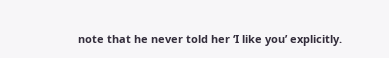note that he never told her ‘I like you’ explicitly.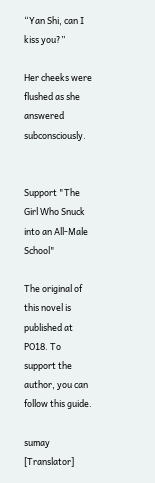“Yan Shi, can I kiss you?”

Her cheeks were flushed as she answered subconsciously.


Support "The Girl Who Snuck into an All-Male School"

The original of this novel is published at PO18. To support the author, you can follow this guide.

sumay [Translator]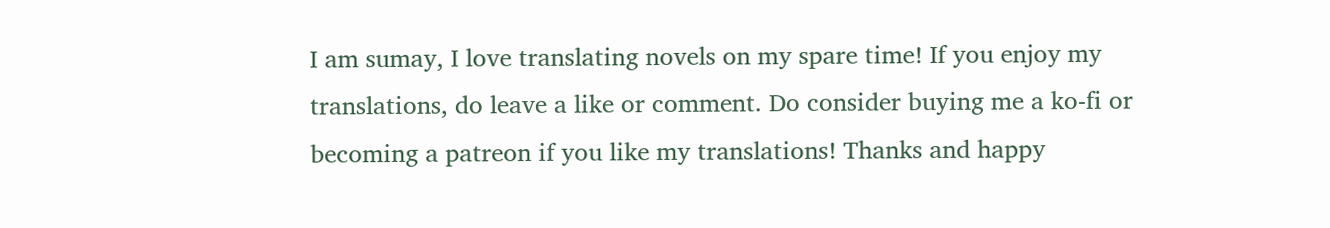I am sumay, I love translating novels on my spare time! If you enjoy my translations, do leave a like or comment. Do consider buying me a ko-fi or becoming a patreon if you like my translations! Thanks and happy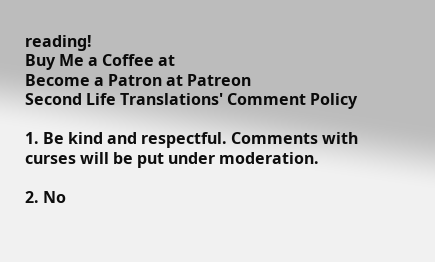reading!
Buy Me a Coffee at
Become a Patron at Patreon
Second Life Translations' Comment Policy

1. Be kind and respectful. Comments with curses will be put under moderation.

2. No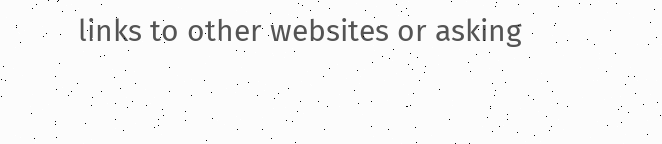links to other websites or asking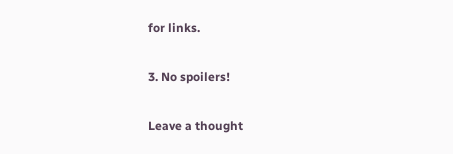for links.

3. No spoilers!

Leave a thought